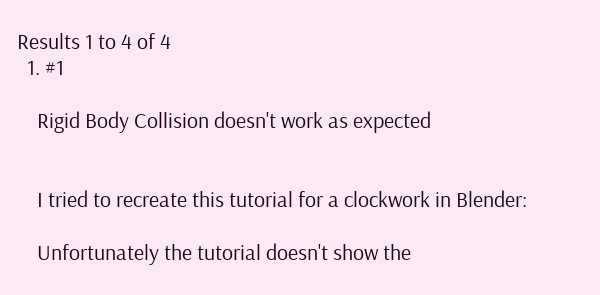Results 1 to 4 of 4
  1. #1

    Rigid Body Collision doesn't work as expected


    I tried to recreate this tutorial for a clockwork in Blender:

    Unfortunately the tutorial doesn't show the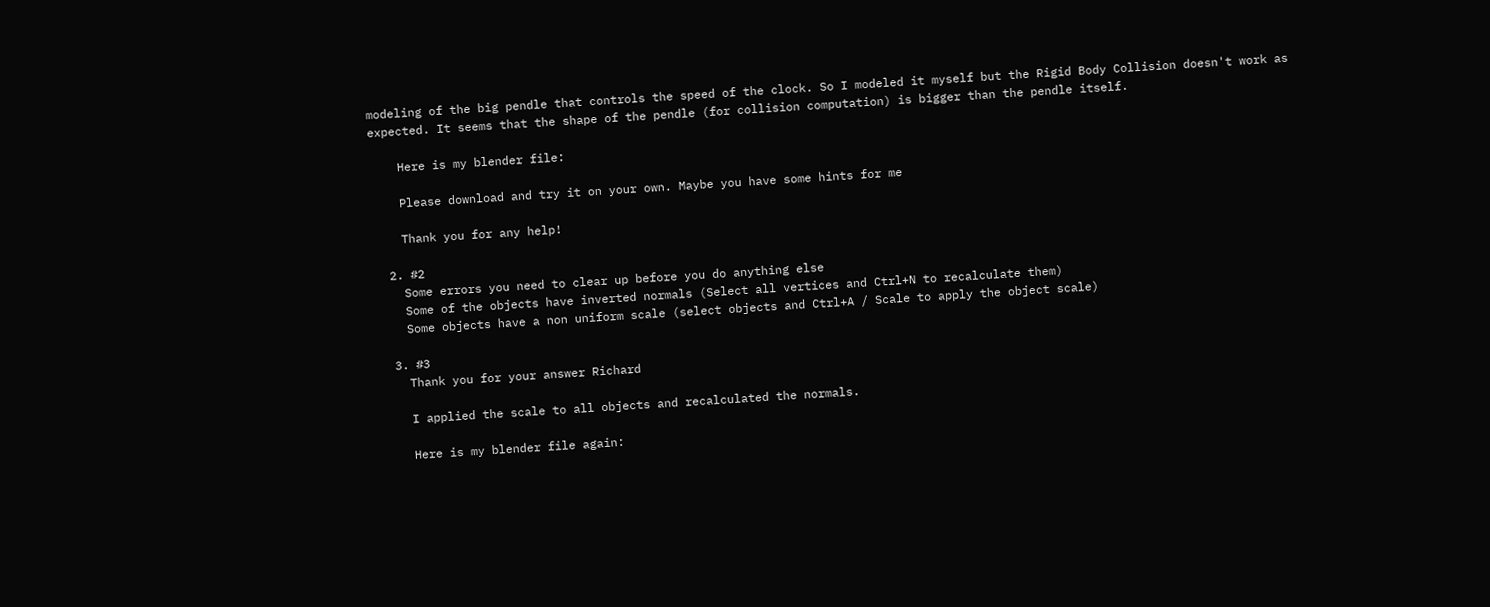modeling of the big pendle that controls the speed of the clock. So I modeled it myself but the Rigid Body Collision doesn't work as expected. It seems that the shape of the pendle (for collision computation) is bigger than the pendle itself.

    Here is my blender file:

    Please download and try it on your own. Maybe you have some hints for me

    Thank you for any help!

  2. #2
    Some errors you need to clear up before you do anything else
    Some of the objects have inverted normals (Select all vertices and Ctrl+N to recalculate them)
    Some objects have a non uniform scale (select objects and Ctrl+A / Scale to apply the object scale)

  3. #3
    Thank you for your answer Richard

    I applied the scale to all objects and recalculated the normals.

    Here is my blender file again: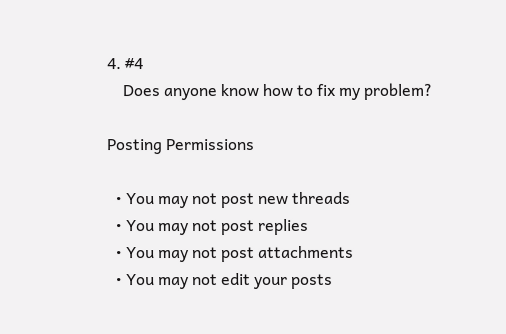4. #4
    Does anyone know how to fix my problem?

Posting Permissions

  • You may not post new threads
  • You may not post replies
  • You may not post attachments
  • You may not edit your posts